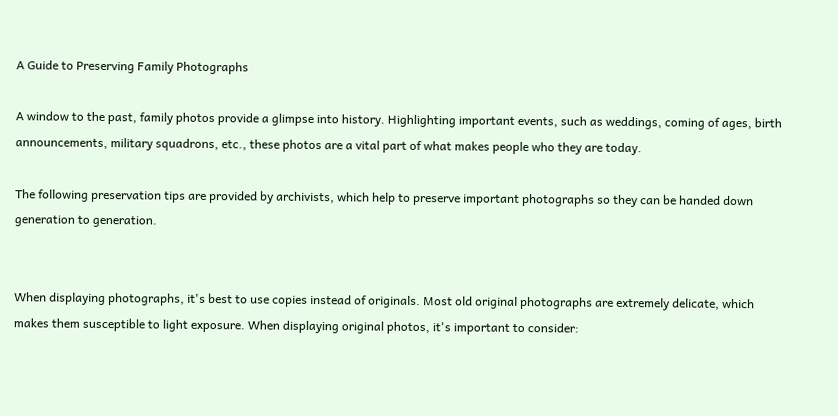A Guide to Preserving Family Photographs

A window to the past, family photos provide a glimpse into history. Highlighting important events, such as weddings, coming of ages, birth announcements, military squadrons, etc., these photos are a vital part of what makes people who they are today.

The following preservation tips are provided by archivists, which help to preserve important photographs so they can be handed down generation to generation.


When displaying photographs, it's best to use copies instead of originals. Most old original photographs are extremely delicate, which makes them susceptible to light exposure. When displaying original photos, it's important to consider: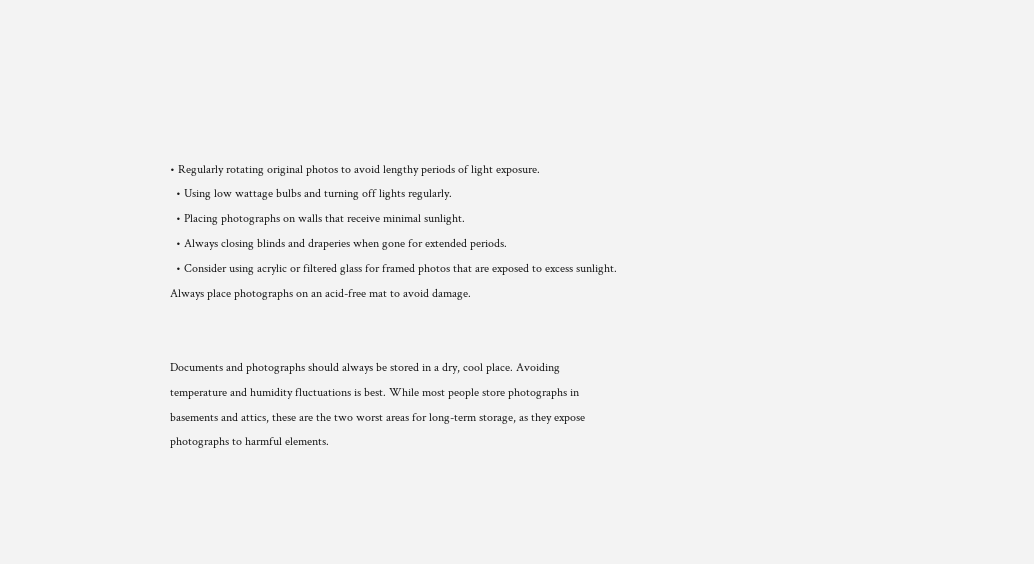• Regularly rotating original photos to avoid lengthy periods of light exposure.
  • Using low wattage bulbs and turning off lights regularly.
  • Placing photographs on walls that receive minimal sunlight.
  • Always closing blinds and draperies when gone for extended periods.
  • Consider using acrylic or filtered glass for framed photos that are exposed to excess sunlight. Always place photographs on an acid-free mat to avoid damage.


Documents and photographs should always be stored in a dry, cool place. Avoiding temperature and humidity fluctuations is best. While most people store photographs in basements and attics, these are the two worst areas for long-term storage, as they expose photographs to harmful elements.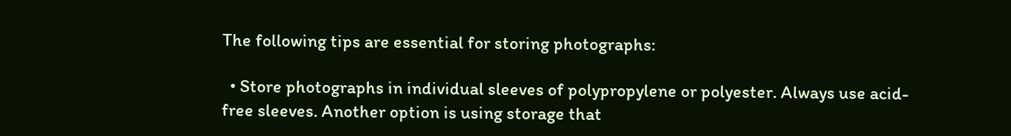The following tips are essential for storing photographs:

  • Store photographs in individual sleeves of polypropylene or polyester. Always use acid-free sleeves. Another option is using storage that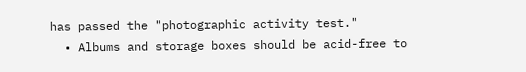has passed the "photographic activity test."
  • Albums and storage boxes should be acid-free to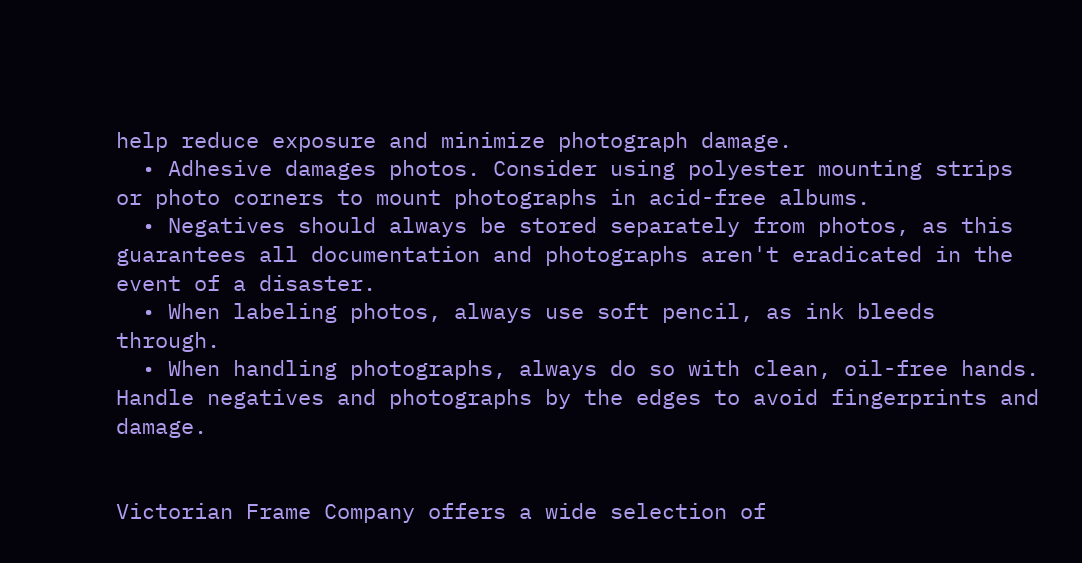help reduce exposure and minimize photograph damage.
  • Adhesive damages photos. Consider using polyester mounting strips or photo corners to mount photographs in acid-free albums.
  • Negatives should always be stored separately from photos, as this guarantees all documentation and photographs aren't eradicated in the event of a disaster.
  • When labeling photos, always use soft pencil, as ink bleeds through.
  • When handling photographs, always do so with clean, oil-free hands. Handle negatives and photographs by the edges to avoid fingerprints and damage.


Victorian Frame Company offers a wide selection of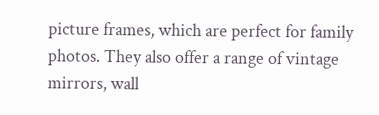picture frames, which are perfect for family photos. They also offer a range of vintage mirrors, wall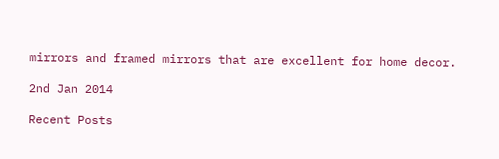mirrors and framed mirrors that are excellent for home decor.

2nd Jan 2014

Recent Posts